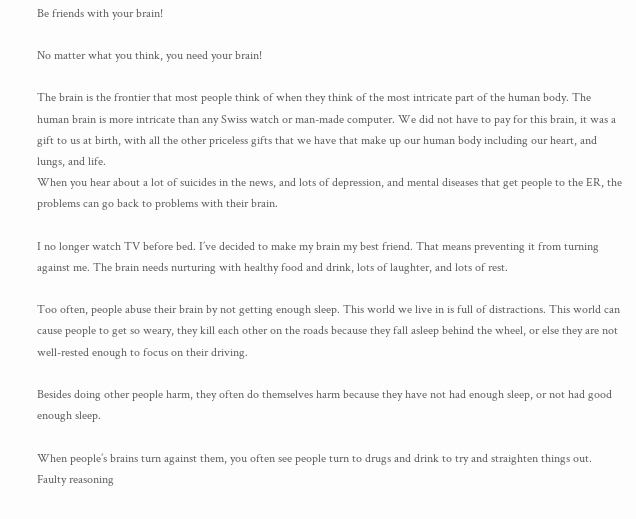Be friends with your brain!

No matter what you think, you need your brain!

The brain is the frontier that most people think of when they think of the most intricate part of the human body. The human brain is more intricate than any Swiss watch or man-made computer. We did not have to pay for this brain, it was a gift to us at birth, with all the other priceless gifts that we have that make up our human body including our heart, and lungs, and life.
When you hear about a lot of suicides in the news, and lots of depression, and mental diseases that get people to the ER, the problems can go back to problems with their brain.

I no longer watch TV before bed. I’ve decided to make my brain my best friend. That means preventing it from turning against me. The brain needs nurturing with healthy food and drink, lots of laughter, and lots of rest.

Too often, people abuse their brain by not getting enough sleep. This world we live in is full of distractions. This world can cause people to get so weary, they kill each other on the roads because they fall asleep behind the wheel, or else they are not well-rested enough to focus on their driving.

Besides doing other people harm, they often do themselves harm because they have not had enough sleep, or not had good enough sleep.

When people’s brains turn against them, you often see people turn to drugs and drink to try and straighten things out. Faulty reasoning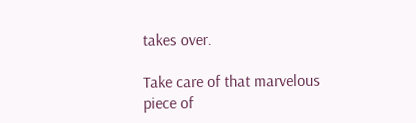takes over.

Take care of that marvelous piece of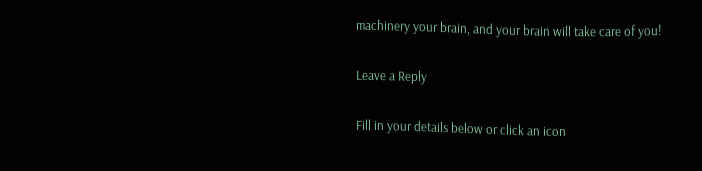machinery your brain, and your brain will take care of you!

Leave a Reply

Fill in your details below or click an icon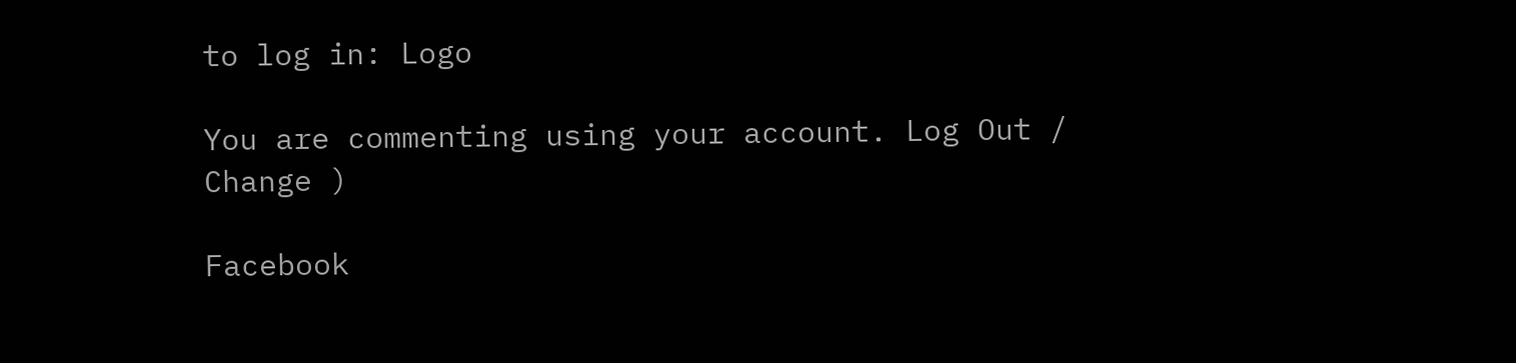to log in: Logo

You are commenting using your account. Log Out /  Change )

Facebook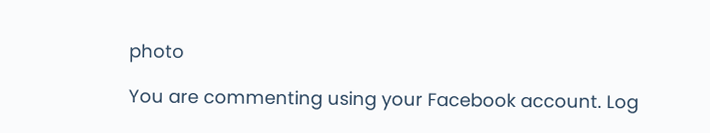photo

You are commenting using your Facebook account. Log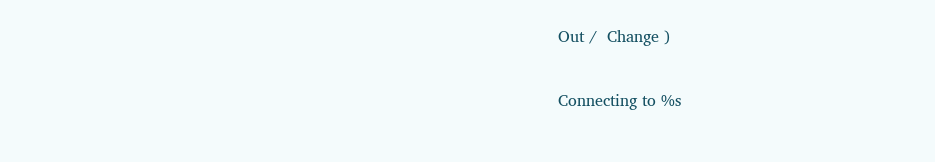Out /  Change )

Connecting to %s